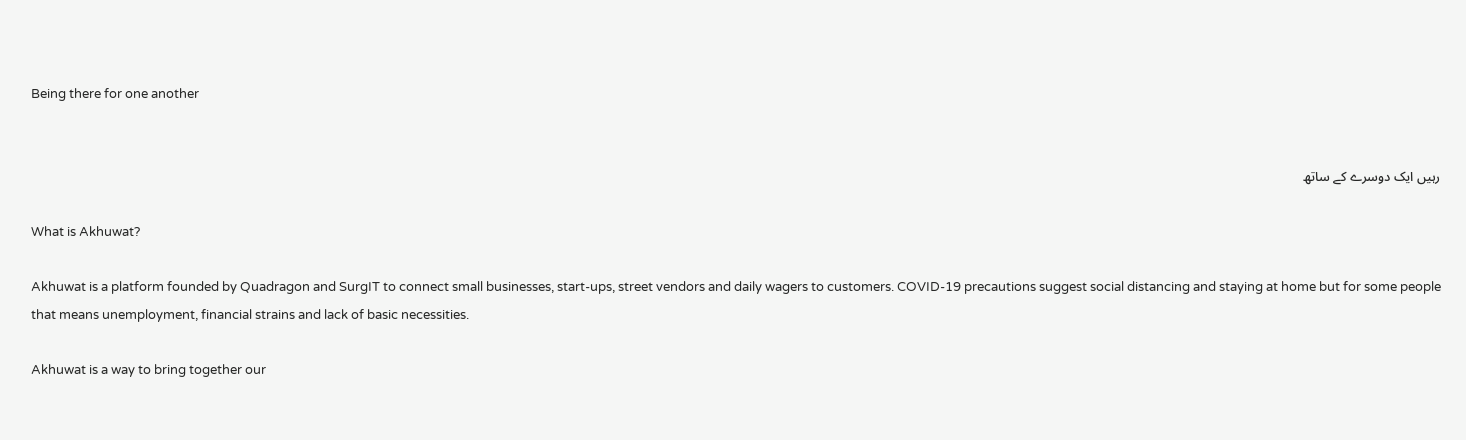Being there for one another


رہیں ایک دوسرے کے ساتھ

What is Akhuwat?

Akhuwat is a platform founded by Quadragon and SurgIT to connect small businesses, start-ups, street vendors and daily wagers to customers. COVID-19 precautions suggest social distancing and staying at home but for some people that means unemployment, financial strains and lack of basic necessities.

Akhuwat is a way to bring together our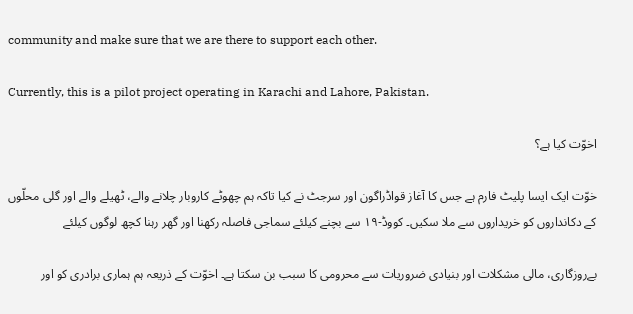community and make sure that we are there to support each other.

Currently, this is a pilot project operating in Karachi and Lahore, Pakistan.

اخوّت کیا ہے؟

خوّت ایک ایسا پلیٹ فارم ہے جس کا آغاز قواڈراگون اور سرجٹ نے کیا تاکہ ہم چھوٹے کاروبار چلانے والے، ٹھیلے والے اور گلی محلّوں کے دکانداروں کو خریداروں سے ملا سکیں۔ کووڈ-۱۹ سے بچنے کیلئے سماجی فاصلہ رکھنا اور گھر رہنا کچھ لوگوں کیلئے

بےروزگاری، مالی مشکلات اور بنیادی ضروریات سے محرومی کا سبب بن سکتا ہے۔ اخوّت کے ذریعہ ہم ہماری برادری کو اور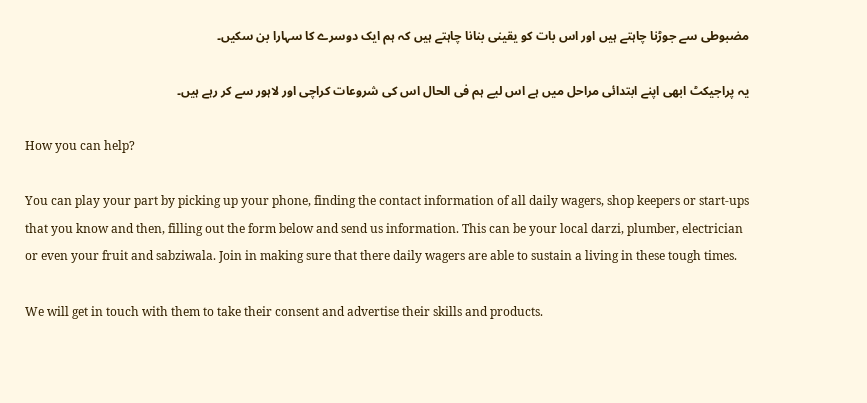مضبوطی سے جوڑنا چاہتے ہیں اور اس بات کو یقینی بنانا چاہتے ہیں کہ ہم ایک دوسرے کا سہارا بن سکیں۔

یہ پراجیکٹ ابھی اپنے ابتدائی مراحل میں ہے اس لیے ہم فی الحال اس کی شروعات کراچی اور لاہور سے کر رہے ہیں۔

How you can help?

You can play your part by picking up your phone, finding the contact information of all daily wagers, shop keepers or start-ups that you know and then, filling out the form below and send us information. This can be your local darzi, plumber, electrician or even your fruit and sabziwala. Join in making sure that there daily wagers are able to sustain a living in these tough times.

We will get in touch with them to take their consent and advertise their skills and products.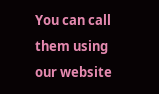You can call them using our website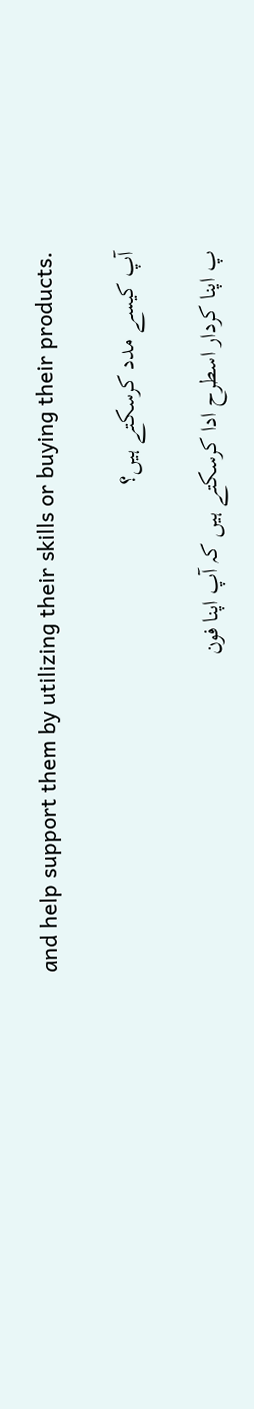and help support them by utilizing their skills or buying their products.

آپ کیسے مدد کرسکتے ہیں؟

پ اپنا کردار اسطرح ادا کرسکتے ہیں کہ آپ اپنا فون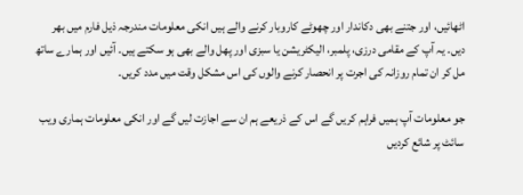اٹھائیں، اور جتنے بھی دکاندار اور چھوٹے کاروبار کرنے والے ہیں انکی معلومات مندرجہ ذیل فارم میں بھر دیں۔ یہ آپ کے مقامی درزی، پلمبر، الیکٹریشن یا سبزی اور پھل والے بھی ہو سکتے ہیں۔ آئیں اور ہمارے ساتھ مل کر ان تمام روزانہ کی اجرت پر انحصار کرنے والوں کی اس مشکل وقت میں مدد کریں۔

جو معلومات آپ ہمیں فراہم کریں گے اس کے ذریعے ہم ان سے اجازت لیں گے اور انکی معلومات ہماری ویب سائٹ پر شائع کردیں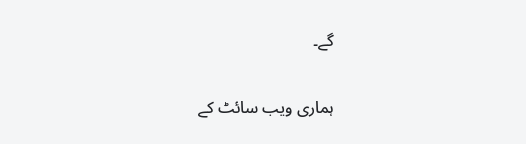گے۔

ہماری ویب سائٹ کے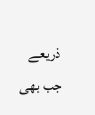ذریعے جب بھی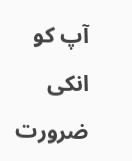آپ کو انکی ضرورت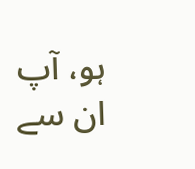ہو، آپ ان سے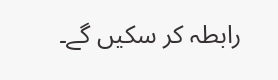رابطہ کر سکیں گے۔